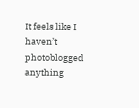It feels like I haven’t photoblogged anything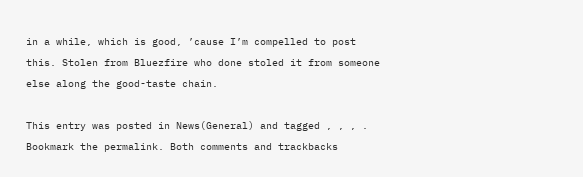in a while, which is good, ’cause I’m compelled to post this. Stolen from Bluezfire who done stoled it from someone else along the good-taste chain.

This entry was posted in News(General) and tagged , , , . Bookmark the permalink. Both comments and trackbacks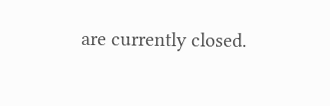are currently closed.